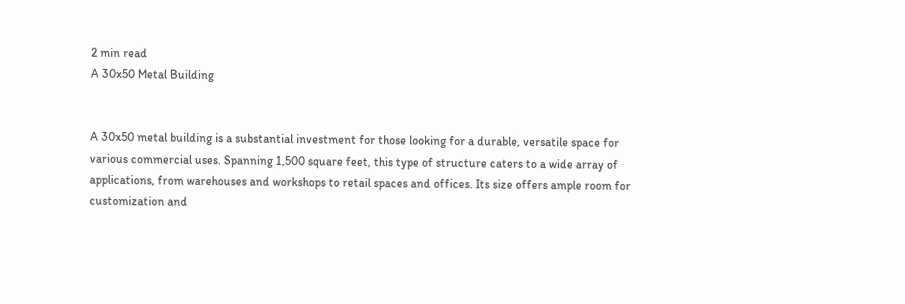2 min read
A 30x50 Metal Building


A 30x50 metal building is a substantial investment for those looking for a durable, versatile space for various commercial uses. Spanning 1,500 square feet, this type of structure caters to a wide array of applications, from warehouses and workshops to retail spaces and offices. Its size offers ample room for customization and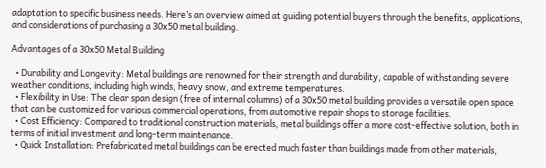adaptation to specific business needs. Here’s an overview aimed at guiding potential buyers through the benefits, applications, and considerations of purchasing a 30x50 metal building.

Advantages of a 30x50 Metal Building

  • Durability and Longevity: Metal buildings are renowned for their strength and durability, capable of withstanding severe weather conditions, including high winds, heavy snow, and extreme temperatures.
  • Flexibility in Use: The clear span design (free of internal columns) of a 30x50 metal building provides a versatile open space that can be customized for various commercial operations, from automotive repair shops to storage facilities.
  • Cost Efficiency: Compared to traditional construction materials, metal buildings offer a more cost-effective solution, both in terms of initial investment and long-term maintenance.
  • Quick Installation: Prefabricated metal buildings can be erected much faster than buildings made from other materials,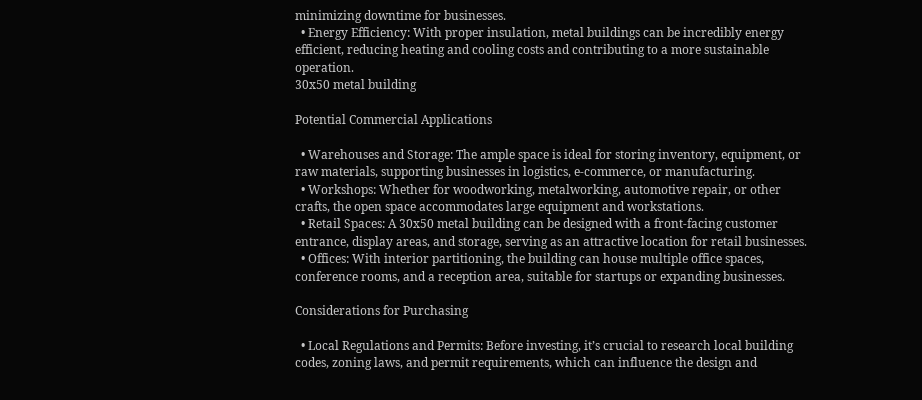minimizing downtime for businesses.
  • Energy Efficiency: With proper insulation, metal buildings can be incredibly energy efficient, reducing heating and cooling costs and contributing to a more sustainable operation.
30x50 metal building

Potential Commercial Applications

  • Warehouses and Storage: The ample space is ideal for storing inventory, equipment, or raw materials, supporting businesses in logistics, e-commerce, or manufacturing.
  • Workshops: Whether for woodworking, metalworking, automotive repair, or other crafts, the open space accommodates large equipment and workstations.
  • Retail Spaces: A 30x50 metal building can be designed with a front-facing customer entrance, display areas, and storage, serving as an attractive location for retail businesses.
  • Offices: With interior partitioning, the building can house multiple office spaces, conference rooms, and a reception area, suitable for startups or expanding businesses.

Considerations for Purchasing

  • Local Regulations and Permits: Before investing, it’s crucial to research local building codes, zoning laws, and permit requirements, which can influence the design and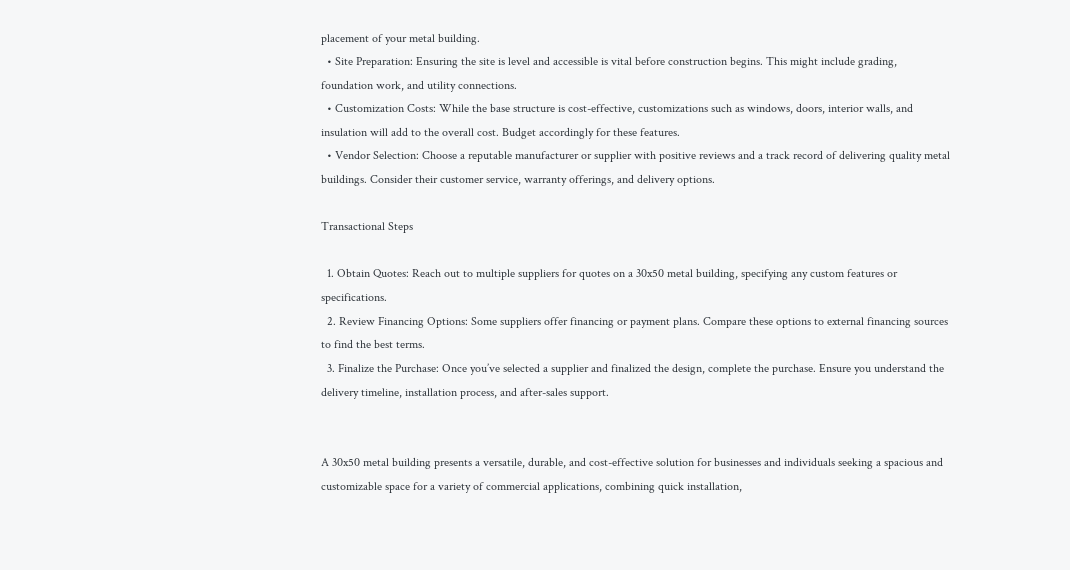placement of your metal building.
  • Site Preparation: Ensuring the site is level and accessible is vital before construction begins. This might include grading, foundation work, and utility connections.
  • Customization Costs: While the base structure is cost-effective, customizations such as windows, doors, interior walls, and insulation will add to the overall cost. Budget accordingly for these features.
  • Vendor Selection: Choose a reputable manufacturer or supplier with positive reviews and a track record of delivering quality metal buildings. Consider their customer service, warranty offerings, and delivery options.

Transactional Steps

  1. Obtain Quotes: Reach out to multiple suppliers for quotes on a 30x50 metal building, specifying any custom features or specifications.
  2. Review Financing Options: Some suppliers offer financing or payment plans. Compare these options to external financing sources to find the best terms.
  3. Finalize the Purchase: Once you’ve selected a supplier and finalized the design, complete the purchase. Ensure you understand the delivery timeline, installation process, and after-sales support.


A 30x50 metal building presents a versatile, durable, and cost-effective solution for businesses and individuals seeking a spacious and customizable space for a variety of commercial applications, combining quick installation,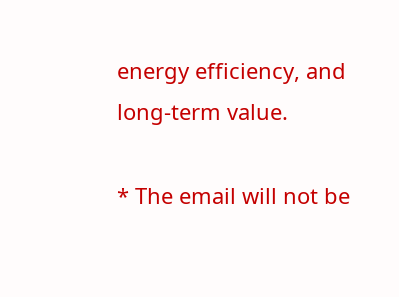energy efficiency, and long-term value.

* The email will not be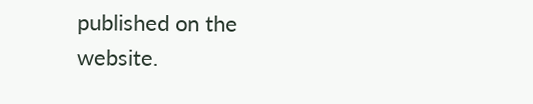published on the website.